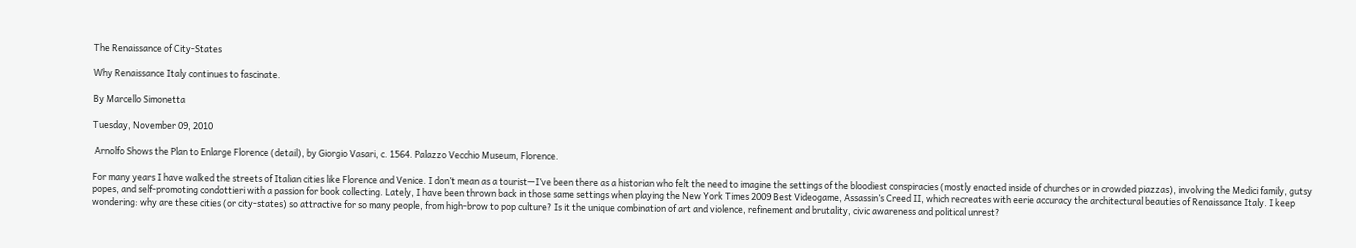The Renaissance of City-States

Why Renaissance Italy continues to fascinate.

By Marcello Simonetta

Tuesday, November 09, 2010

 Arnolfo Shows the Plan to Enlarge Florence (detail), by Giorgio Vasari, c. 1564. Palazzo Vecchio Museum, Florence.

For many years I have walked the streets of Italian cities like Florence and Venice. I don’t mean as a tourist—I’ve been there as a historian who felt the need to imagine the settings of the bloodiest conspiracies (mostly enacted inside of churches or in crowded piazzas), involving the Medici family, gutsy popes, and self-promoting condottieri with a passion for book collecting. Lately, I have been thrown back in those same settings when playing the New York Times 2009 Best Videogame, Assassin’s Creed II, which recreates with eerie accuracy the architectural beauties of Renaissance Italy. I keep wondering: why are these cities (or city-states) so attractive for so many people, from high-brow to pop culture? Is it the unique combination of art and violence, refinement and brutality, civic awareness and political unrest?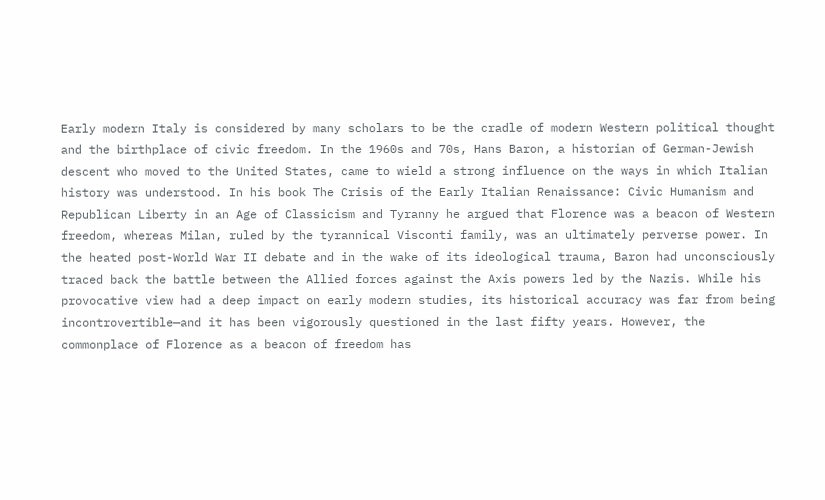Early modern Italy is considered by many scholars to be the cradle of modern Western political thought and the birthplace of civic freedom. In the 1960s and 70s, Hans Baron, a historian of German-Jewish descent who moved to the United States, came to wield a strong influence on the ways in which Italian history was understood. In his book The Crisis of the Early Italian Renaissance: Civic Humanism and Republican Liberty in an Age of Classicism and Tyranny he argued that Florence was a beacon of Western freedom, whereas Milan, ruled by the tyrannical Visconti family, was an ultimately perverse power. In the heated post-World War II debate and in the wake of its ideological trauma, Baron had unconsciously traced back the battle between the Allied forces against the Axis powers led by the Nazis. While his provocative view had a deep impact on early modern studies, its historical accuracy was far from being incontrovertible—and it has been vigorously questioned in the last fifty years. However, the commonplace of Florence as a beacon of freedom has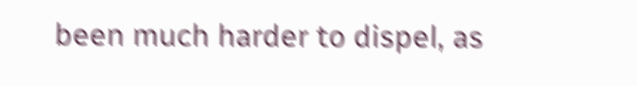been much harder to dispel, as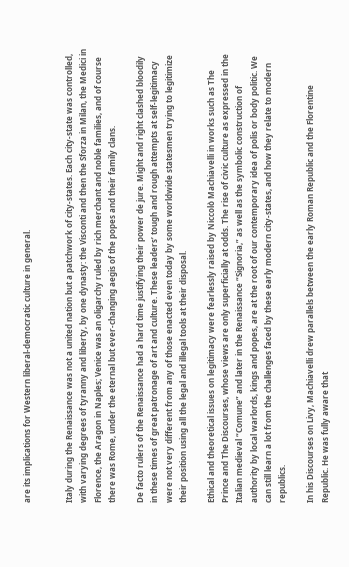are its implications for Western liberal-democratic culture in general.


Italy during the Renaissance was not a united nation but a patchwork of city-states. Each city-state was controlled, with varying degrees of tyranny and liberty, by one dynasty: the Visconti and then the Sforza in Milan, the Medici in Florence, the Aragon in Naples; Venice was an oligarchy ruled by rich merchant and noble families, and of course there was Rome, under the eternal but ever-changing aegis of the popes and their family clans.

De facto rulers of the Renaissance had a hard time justifying their power de jure. Might and right clashed bloodily in these times of great patronage of art and culture. These leaders’ tough and rough attempts at self-legitimacy were not very different from any of those enacted even today by some worldwide statesmen trying to legitimize their position using all the legal and illegal tools at their disposal.

Ethical and theoretical issues on legitimacy were fearlessly raised by Niccolò Machiavelli in works such as The Prince and The Discourses, whose views are only superficially at odds. The rise of civic culture as expressed in the Italian medieval “Comune” and later in the Renaissance “Signoria,” as well as the symbolic construction of authority by local warlords, kings and popes, are at the root of our contemporary idea of polis or body politic. We can still learn a lot from the challenges faced by these early modern city-states, and how they relate to modern republics.

In his Discourses on Livy, Machiavelli drew parallels between the early Roman Republic and the Florentine Republic. He was fully aware that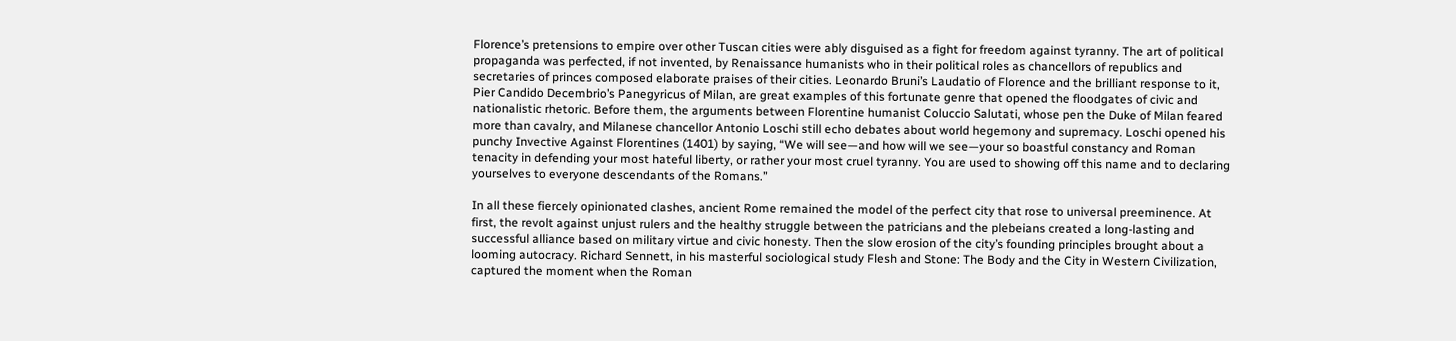Florence’s pretensions to empire over other Tuscan cities were ably disguised as a fight for freedom against tyranny. The art of political propaganda was perfected, if not invented, by Renaissance humanists who in their political roles as chancellors of republics and secretaries of princes composed elaborate praises of their cities. Leonardo Bruni’s Laudatio of Florence and the brilliant response to it, Pier Candido Decembrio’s Panegyricus of Milan, are great examples of this fortunate genre that opened the floodgates of civic and nationalistic rhetoric. Before them, the arguments between Florentine humanist Coluccio Salutati, whose pen the Duke of Milan feared more than cavalry, and Milanese chancellor Antonio Loschi still echo debates about world hegemony and supremacy. Loschi opened his punchy Invective Against Florentines (1401) by saying, “We will see—and how will we see—your so boastful constancy and Roman tenacity in defending your most hateful liberty, or rather your most cruel tyranny. You are used to showing off this name and to declaring yourselves to everyone descendants of the Romans.”

In all these fiercely opinionated clashes, ancient Rome remained the model of the perfect city that rose to universal preeminence. At first, the revolt against unjust rulers and the healthy struggle between the patricians and the plebeians created a long-lasting and successful alliance based on military virtue and civic honesty. Then the slow erosion of the city’s founding principles brought about a looming autocracy. Richard Sennett, in his masterful sociological study Flesh and Stone: The Body and the City in Western Civilization, captured the moment when the Roman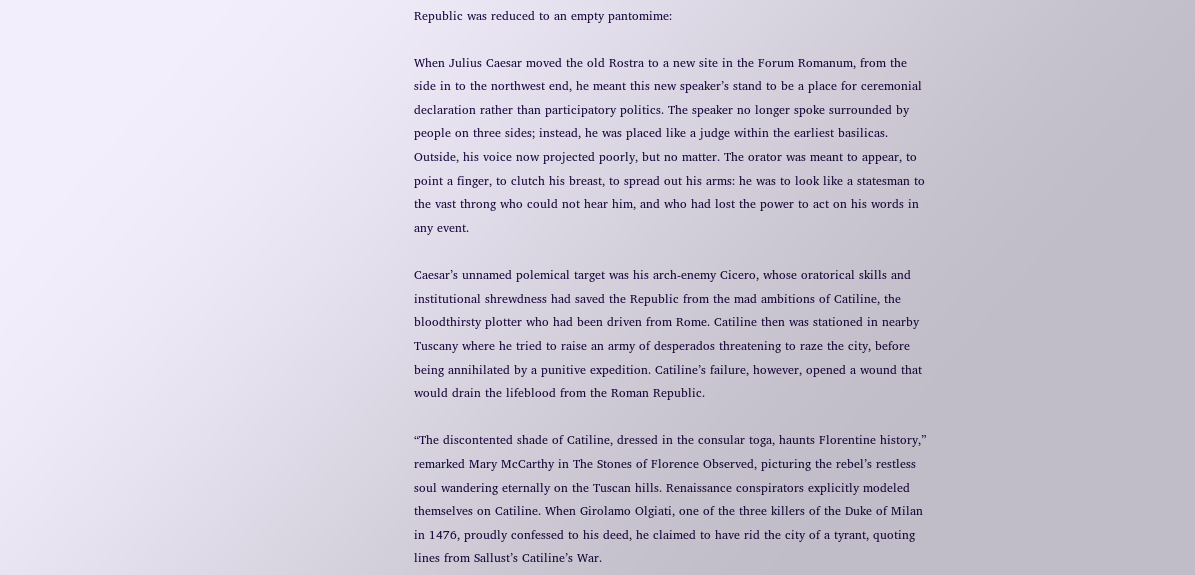Republic was reduced to an empty pantomime:

When Julius Caesar moved the old Rostra to a new site in the Forum Romanum, from the side in to the northwest end, he meant this new speaker’s stand to be a place for ceremonial declaration rather than participatory politics. The speaker no longer spoke surrounded by people on three sides; instead, he was placed like a judge within the earliest basilicas. Outside, his voice now projected poorly, but no matter. The orator was meant to appear, to point a finger, to clutch his breast, to spread out his arms: he was to look like a statesman to the vast throng who could not hear him, and who had lost the power to act on his words in any event.

Caesar’s unnamed polemical target was his arch-enemy Cicero, whose oratorical skills and institutional shrewdness had saved the Republic from the mad ambitions of Catiline, the bloodthirsty plotter who had been driven from Rome. Catiline then was stationed in nearby Tuscany where he tried to raise an army of desperados threatening to raze the city, before being annihilated by a punitive expedition. Catiline’s failure, however, opened a wound that would drain the lifeblood from the Roman Republic.

“The discontented shade of Catiline, dressed in the consular toga, haunts Florentine history,” remarked Mary McCarthy in The Stones of Florence Observed, picturing the rebel’s restless soul wandering eternally on the Tuscan hills. Renaissance conspirators explicitly modeled themselves on Catiline. When Girolamo Olgiati, one of the three killers of the Duke of Milan in 1476, proudly confessed to his deed, he claimed to have rid the city of a tyrant, quoting lines from Sallust’s Catiline’s War.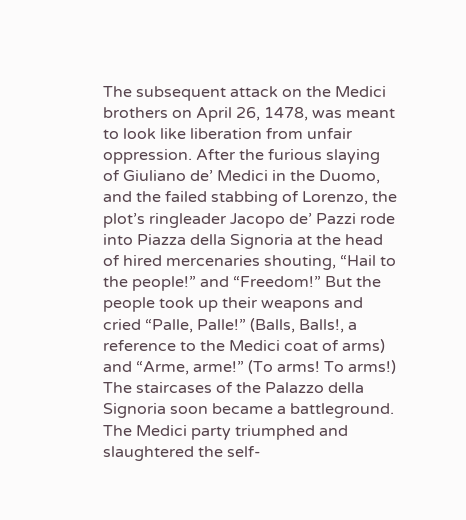The subsequent attack on the Medici brothers on April 26, 1478, was meant to look like liberation from unfair oppression. After the furious slaying of Giuliano de’ Medici in the Duomo, and the failed stabbing of Lorenzo, the plot’s ringleader Jacopo de’ Pazzi rode into Piazza della Signoria at the head of hired mercenaries shouting, “Hail to the people!” and “Freedom!” But the people took up their weapons and cried “Palle, Palle!” (Balls, Balls!, a reference to the Medici coat of arms) and “Arme, arme!” (To arms! To arms!) The staircases of the Palazzo della Signoria soon became a battleground. The Medici party triumphed and slaughtered the self-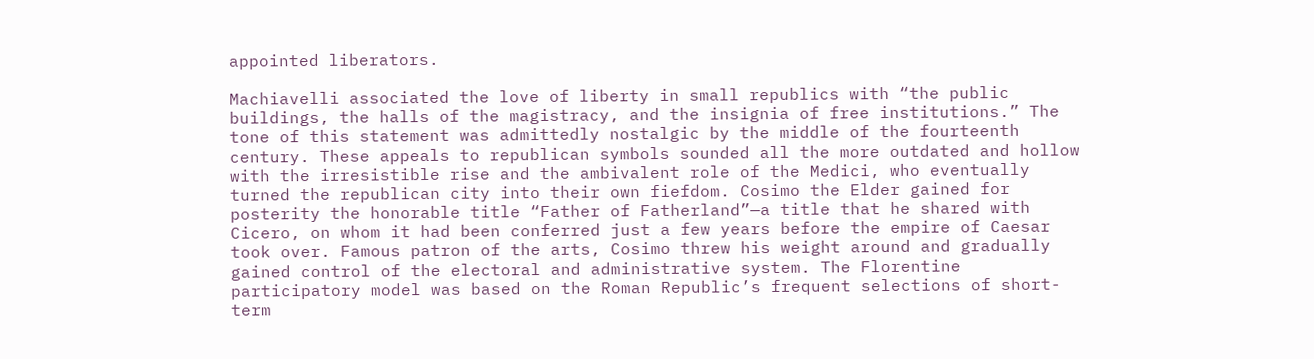appointed liberators.

Machiavelli associated the love of liberty in small republics with “the public buildings, the halls of the magistracy, and the insignia of free institutions.” The tone of this statement was admittedly nostalgic by the middle of the fourteenth century. These appeals to republican symbols sounded all the more outdated and hollow with the irresistible rise and the ambivalent role of the Medici, who eventually turned the republican city into their own fiefdom. Cosimo the Elder gained for posterity the honorable title “Father of Fatherland”—a title that he shared with Cicero, on whom it had been conferred just a few years before the empire of Caesar took over. Famous patron of the arts, Cosimo threw his weight around and gradually gained control of the electoral and administrative system. The Florentine participatory model was based on the Roman Republic’s frequent selections of short-term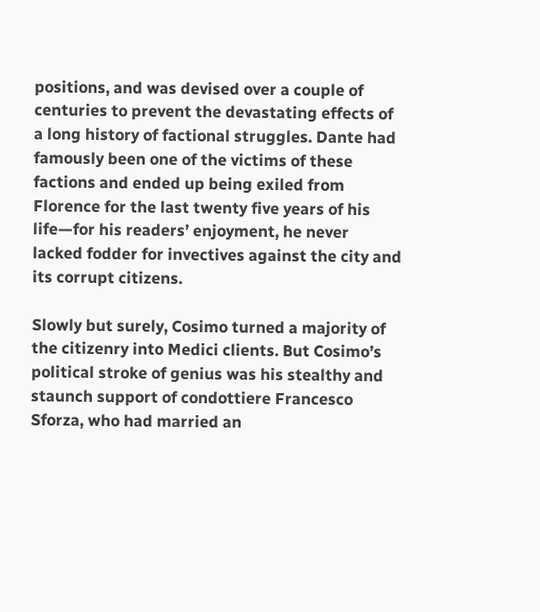positions, and was devised over a couple of centuries to prevent the devastating effects of a long history of factional struggles. Dante had famously been one of the victims of these factions and ended up being exiled from Florence for the last twenty five years of his life—for his readers’ enjoyment, he never lacked fodder for invectives against the city and its corrupt citizens.

Slowly but surely, Cosimo turned a majority of the citizenry into Medici clients. But Cosimo’s political stroke of genius was his stealthy and staunch support of condottiere Francesco Sforza, who had married an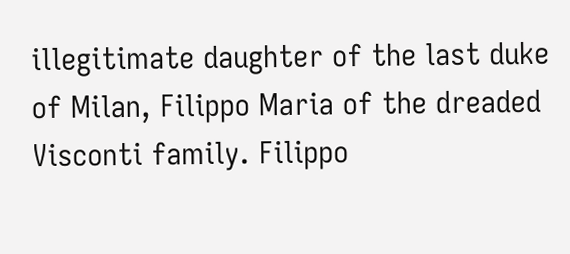illegitimate daughter of the last duke of Milan, Filippo Maria of the dreaded Visconti family. Filippo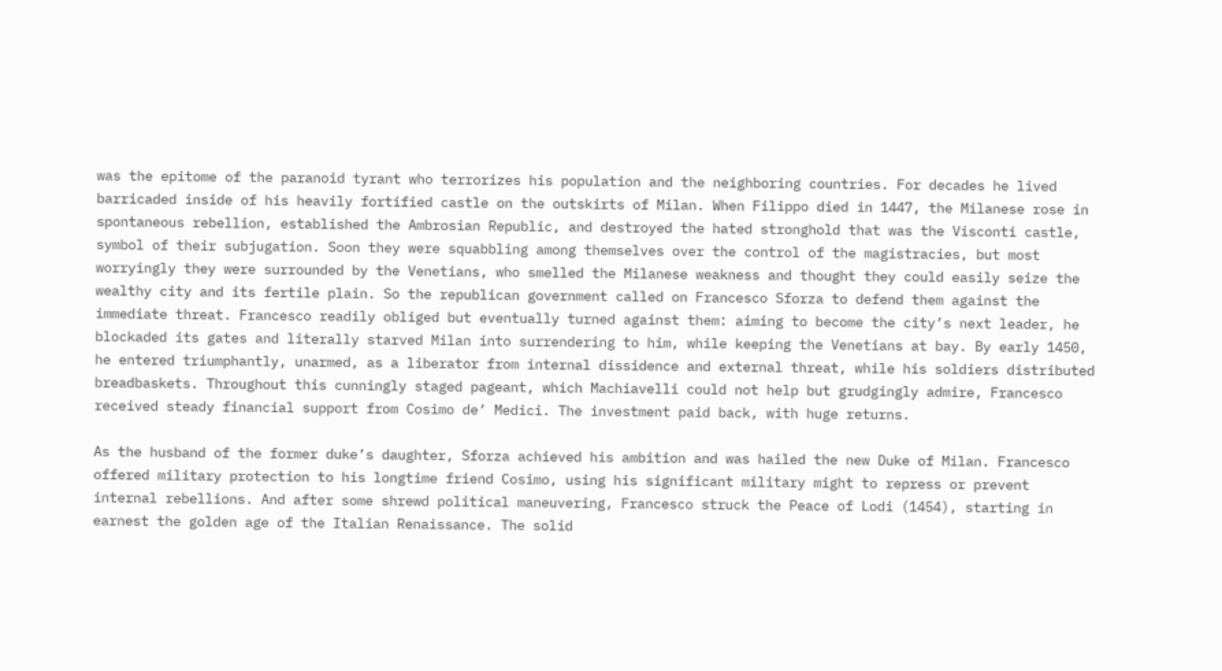was the epitome of the paranoid tyrant who terrorizes his population and the neighboring countries. For decades he lived barricaded inside of his heavily fortified castle on the outskirts of Milan. When Filippo died in 1447, the Milanese rose in spontaneous rebellion, established the Ambrosian Republic, and destroyed the hated stronghold that was the Visconti castle, symbol of their subjugation. Soon they were squabbling among themselves over the control of the magistracies, but most worryingly they were surrounded by the Venetians, who smelled the Milanese weakness and thought they could easily seize the wealthy city and its fertile plain. So the republican government called on Francesco Sforza to defend them against the immediate threat. Francesco readily obliged but eventually turned against them: aiming to become the city’s next leader, he blockaded its gates and literally starved Milan into surrendering to him, while keeping the Venetians at bay. By early 1450, he entered triumphantly, unarmed, as a liberator from internal dissidence and external threat, while his soldiers distributed breadbaskets. Throughout this cunningly staged pageant, which Machiavelli could not help but grudgingly admire, Francesco received steady financial support from Cosimo de’ Medici. The investment paid back, with huge returns.

As the husband of the former duke’s daughter, Sforza achieved his ambition and was hailed the new Duke of Milan. Francesco offered military protection to his longtime friend Cosimo, using his significant military might to repress or prevent internal rebellions. And after some shrewd political maneuvering, Francesco struck the Peace of Lodi (1454), starting in earnest the golden age of the Italian Renaissance. The solid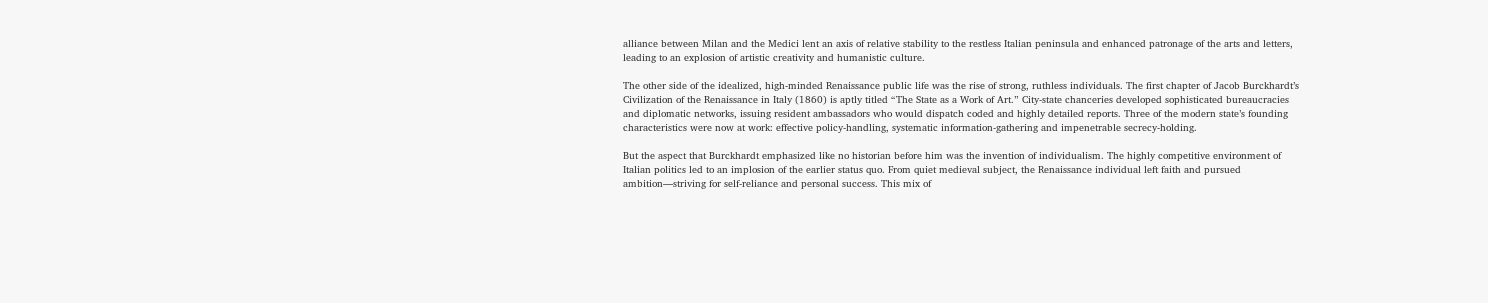alliance between Milan and the Medici lent an axis of relative stability to the restless Italian peninsula and enhanced patronage of the arts and letters, leading to an explosion of artistic creativity and humanistic culture.

The other side of the idealized, high-minded Renaissance public life was the rise of strong, ruthless individuals. The first chapter of Jacob Burckhardt’s Civilization of the Renaissance in Italy (1860) is aptly titled “The State as a Work of Art.” City-state chanceries developed sophisticated bureaucracies and diplomatic networks, issuing resident ambassadors who would dispatch coded and highly detailed reports. Three of the modern state’s founding characteristics were now at work: effective policy-handling, systematic information-gathering and impenetrable secrecy-holding.

But the aspect that Burckhardt emphasized like no historian before him was the invention of individualism. The highly competitive environment of Italian politics led to an implosion of the earlier status quo. From quiet medieval subject, the Renaissance individual left faith and pursued ambition—striving for self-reliance and personal success. This mix of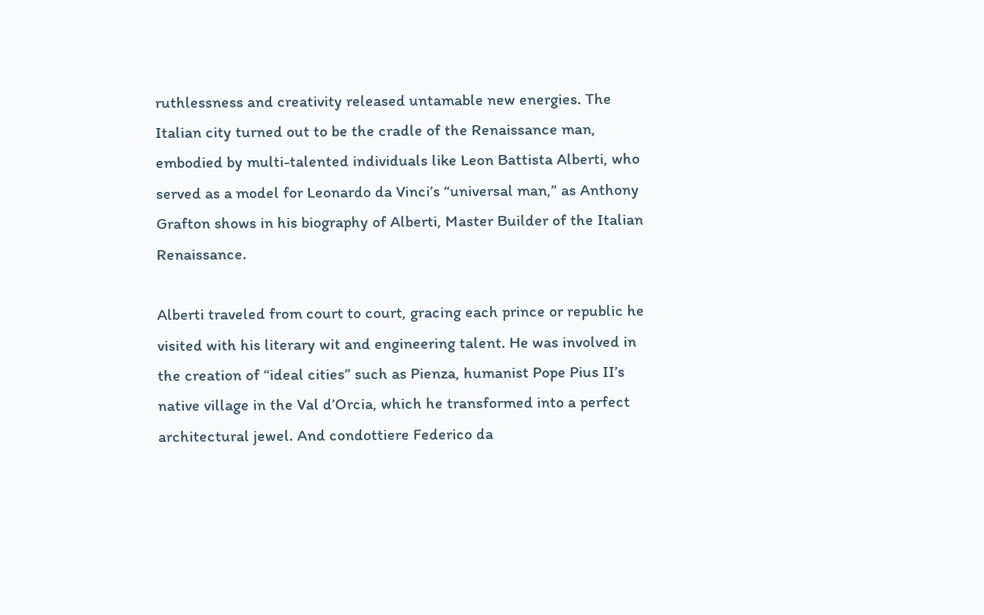ruthlessness and creativity released untamable new energies. The Italian city turned out to be the cradle of the Renaissance man, embodied by multi-talented individuals like Leon Battista Alberti, who served as a model for Leonardo da Vinci’s “universal man,” as Anthony Grafton shows in his biography of Alberti, Master Builder of the Italian Renaissance.

Alberti traveled from court to court, gracing each prince or republic he visited with his literary wit and engineering talent. He was involved in the creation of “ideal cities” such as Pienza, humanist Pope Pius II’s native village in the Val d’Orcia, which he transformed into a perfect architectural jewel. And condottiere Federico da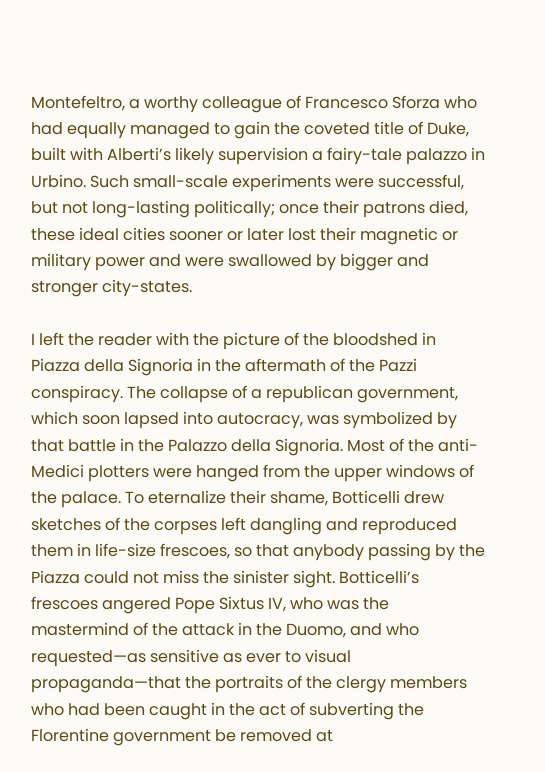Montefeltro, a worthy colleague of Francesco Sforza who had equally managed to gain the coveted title of Duke, built with Alberti’s likely supervision a fairy-tale palazzo in Urbino. Such small-scale experiments were successful, but not long-lasting politically; once their patrons died, these ideal cities sooner or later lost their magnetic or military power and were swallowed by bigger and stronger city-states.

I left the reader with the picture of the bloodshed in Piazza della Signoria in the aftermath of the Pazzi conspiracy. The collapse of a republican government, which soon lapsed into autocracy, was symbolized by that battle in the Palazzo della Signoria. Most of the anti-Medici plotters were hanged from the upper windows of the palace. To eternalize their shame, Botticelli drew sketches of the corpses left dangling and reproduced them in life-size frescoes, so that anybody passing by the Piazza could not miss the sinister sight. Botticelli’s frescoes angered Pope Sixtus IV, who was the mastermind of the attack in the Duomo, and who requested—as sensitive as ever to visual propaganda—that the portraits of the clergy members who had been caught in the act of subverting the Florentine government be removed at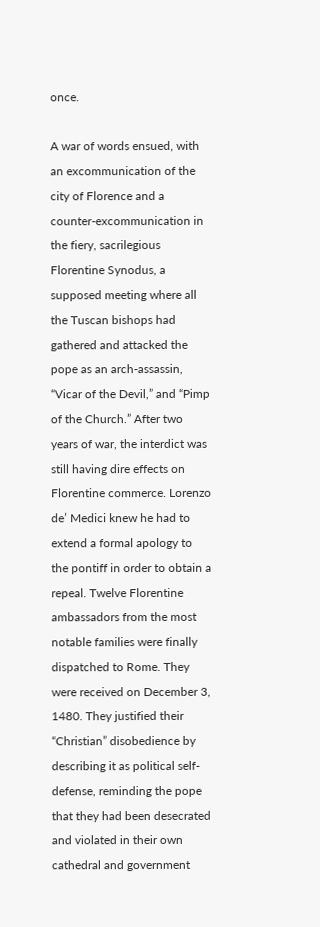once.

A war of words ensued, with an excommunication of the city of Florence and a counter-excommunication in the fiery, sacrilegious Florentine Synodus, a supposed meeting where all the Tuscan bishops had gathered and attacked the pope as an arch-assassin, “Vicar of the Devil,” and “Pimp of the Church.” After two years of war, the interdict was still having dire effects on Florentine commerce. Lorenzo de’ Medici knew he had to extend a formal apology to the pontiff in order to obtain a repeal. Twelve Florentine ambassadors from the most notable families were finally dispatched to Rome. They were received on December 3, 1480. They justified their “Christian” disobedience by describing it as political self-defense, reminding the pope that they had been desecrated and violated in their own cathedral and government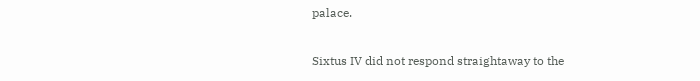palace.

Sixtus IV did not respond straightaway to the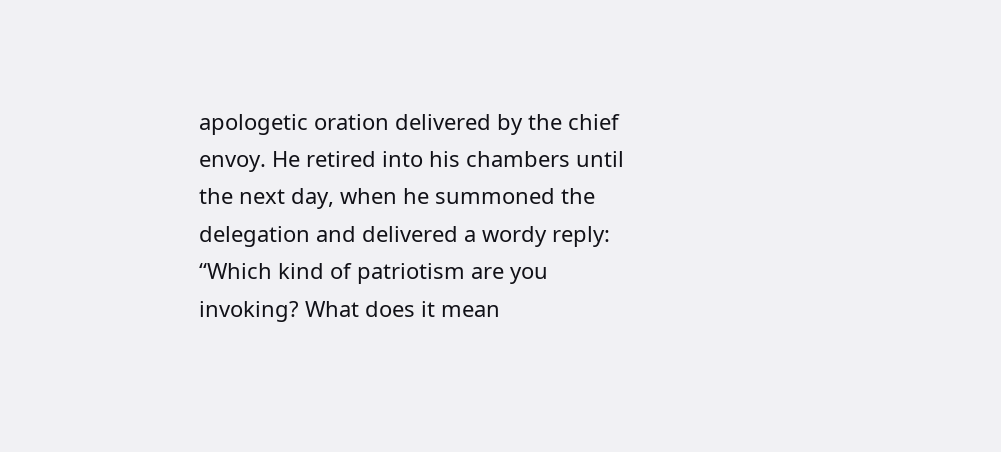apologetic oration delivered by the chief envoy. He retired into his chambers until the next day, when he summoned the delegation and delivered a wordy reply: “Which kind of patriotism are you invoking? What does it mean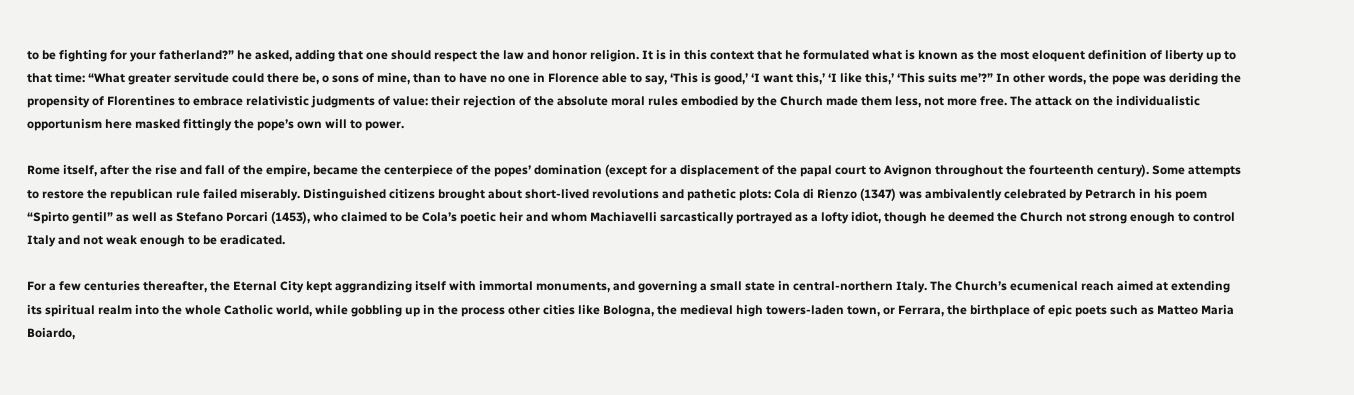to be fighting for your fatherland?” he asked, adding that one should respect the law and honor religion. It is in this context that he formulated what is known as the most eloquent definition of liberty up to that time: “What greater servitude could there be, o sons of mine, than to have no one in Florence able to say, ‘This is good,’ ‘I want this,’ ‘I like this,’ ‘This suits me’?” In other words, the pope was deriding the propensity of Florentines to embrace relativistic judgments of value: their rejection of the absolute moral rules embodied by the Church made them less, not more free. The attack on the individualistic opportunism here masked fittingly the pope’s own will to power.

Rome itself, after the rise and fall of the empire, became the centerpiece of the popes’ domination (except for a displacement of the papal court to Avignon throughout the fourteenth century). Some attempts to restore the republican rule failed miserably. Distinguished citizens brought about short-lived revolutions and pathetic plots: Cola di Rienzo (1347) was ambivalently celebrated by Petrarch in his poem “Spirto gentil” as well as Stefano Porcari (1453), who claimed to be Cola’s poetic heir and whom Machiavelli sarcastically portrayed as a lofty idiot, though he deemed the Church not strong enough to control Italy and not weak enough to be eradicated.

For a few centuries thereafter, the Eternal City kept aggrandizing itself with immortal monuments, and governing a small state in central-northern Italy. The Church’s ecumenical reach aimed at extending its spiritual realm into the whole Catholic world, while gobbling up in the process other cities like Bologna, the medieval high towers-laden town, or Ferrara, the birthplace of epic poets such as Matteo Maria Boiardo,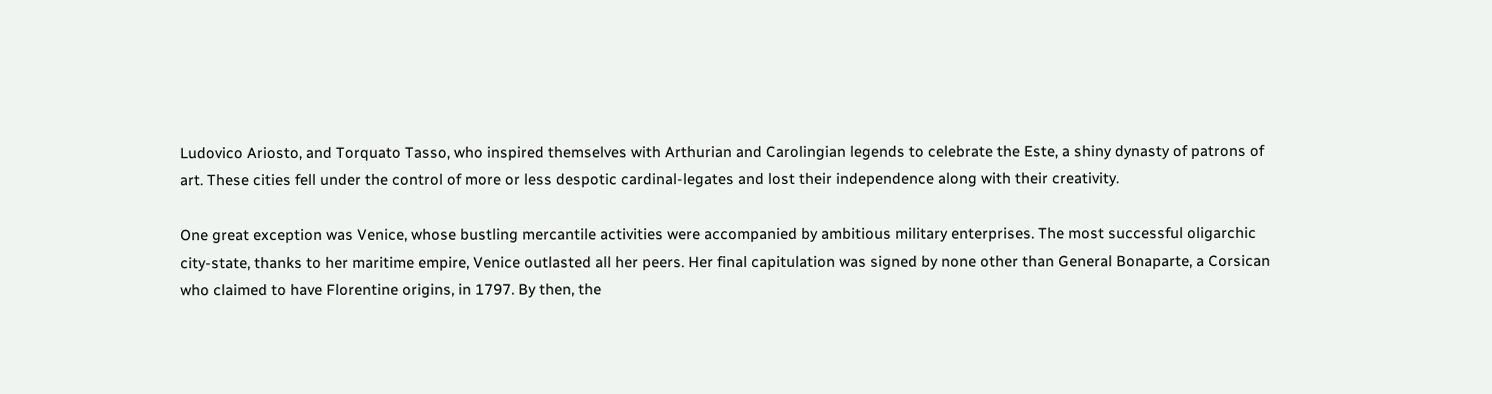Ludovico Ariosto, and Torquato Tasso, who inspired themselves with Arthurian and Carolingian legends to celebrate the Este, a shiny dynasty of patrons of art. These cities fell under the control of more or less despotic cardinal-legates and lost their independence along with their creativity.

One great exception was Venice, whose bustling mercantile activities were accompanied by ambitious military enterprises. The most successful oligarchic city-state, thanks to her maritime empire, Venice outlasted all her peers. Her final capitulation was signed by none other than General Bonaparte, a Corsican who claimed to have Florentine origins, in 1797. By then, the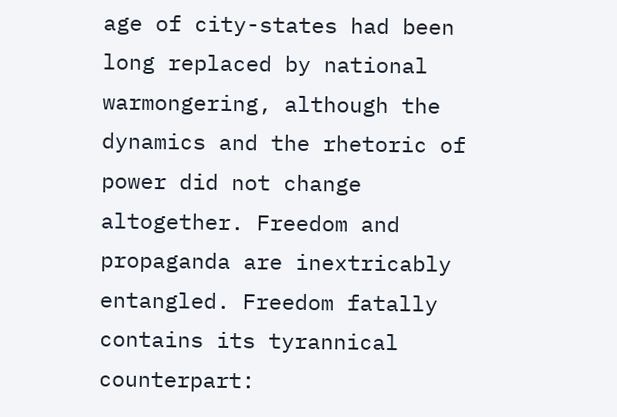age of city-states had been long replaced by national warmongering, although the dynamics and the rhetoric of power did not change altogether. Freedom and propaganda are inextricably entangled. Freedom fatally contains its tyrannical counterpart: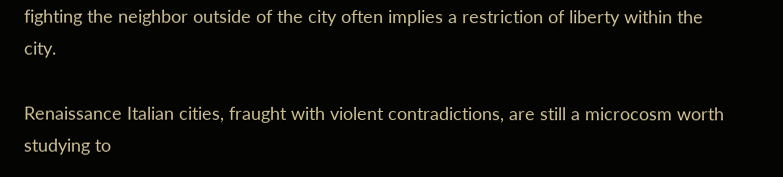fighting the neighbor outside of the city often implies a restriction of liberty within the city.

Renaissance Italian cities, fraught with violent contradictions, are still a microcosm worth studying to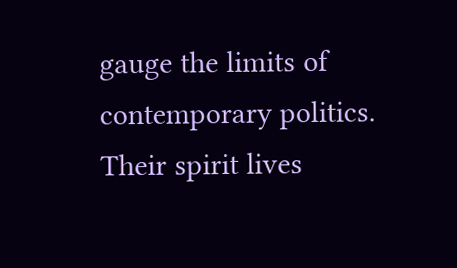gauge the limits of contemporary politics. Their spirit lives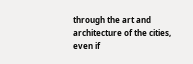through the art and architecture of the cities, even if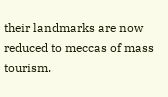their landmarks are now reduced to meccas of mass tourism.